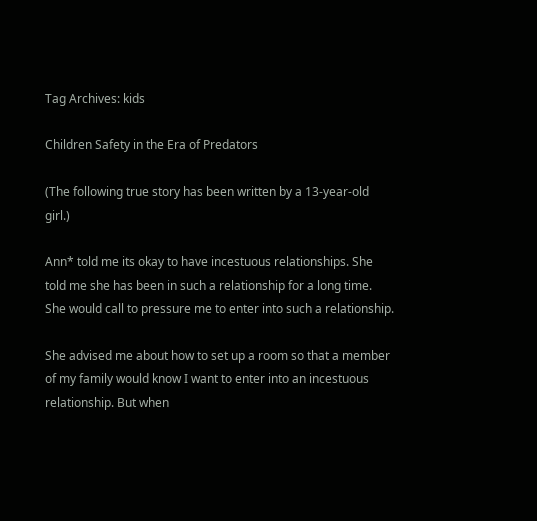Tag Archives: kids

Children Safety in the Era of Predators

(The following true story has been written by a 13-year-old girl.)

Ann* told me its okay to have incestuous relationships. She told me she has been in such a relationship for a long time. She would call to pressure me to enter into such a relationship.

She advised me about how to set up a room so that a member of my family would know I want to enter into an incestuous relationship. But when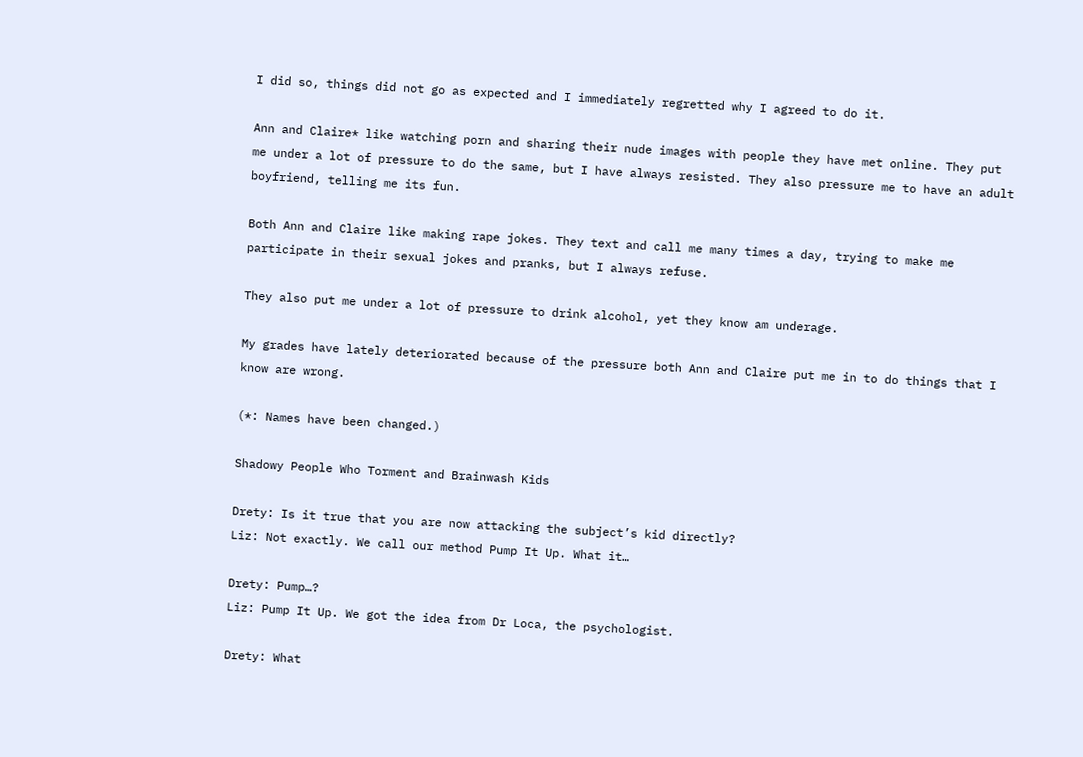I did so, things did not go as expected and I immediately regretted why I agreed to do it.

Ann and Claire* like watching porn and sharing their nude images with people they have met online. They put me under a lot of pressure to do the same, but I have always resisted. They also pressure me to have an adult boyfriend, telling me its fun.

Both Ann and Claire like making rape jokes. They text and call me many times a day, trying to make me participate in their sexual jokes and pranks, but I always refuse.

They also put me under a lot of pressure to drink alcohol, yet they know am underage.

My grades have lately deteriorated because of the pressure both Ann and Claire put me in to do things that I know are wrong.

(*: Names have been changed.)

Shadowy People Who Torment and Brainwash Kids

Drety: Is it true that you are now attacking the subject’s kid directly?
Liz: Not exactly. We call our method Pump It Up. What it…

Drety: Pump…?
Liz: Pump It Up. We got the idea from Dr Loca, the psychologist.

Drety: What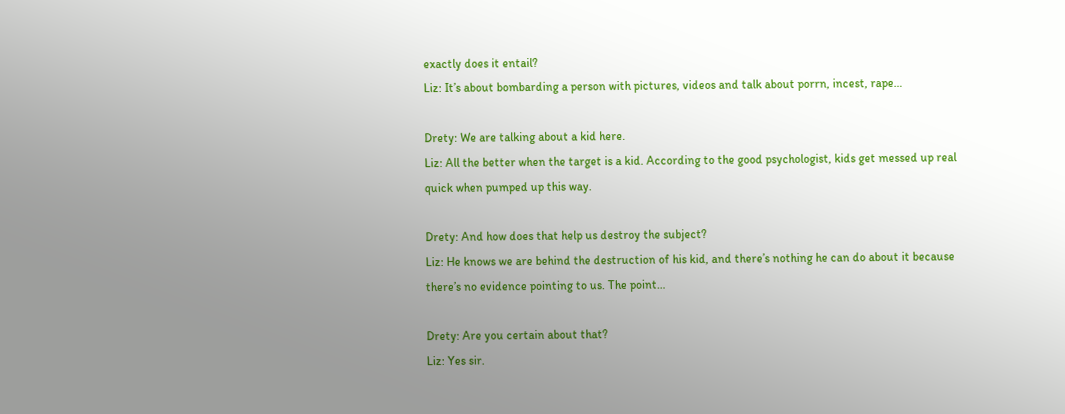exactly does it entail?
Liz: It’s about bombarding a person with pictures, videos and talk about porrn, incest, rape…

Drety: We are talking about a kid here.
Liz: All the better when the target is a kid. According to the good psychologist, kids get messed up real quick when pumped up this way.

Drety: And how does that help us destroy the subject?
Liz: He knows we are behind the destruction of his kid, and there’s nothing he can do about it because there’s no evidence pointing to us. The point…

Drety: Are you certain about that?
Liz: Yes sir.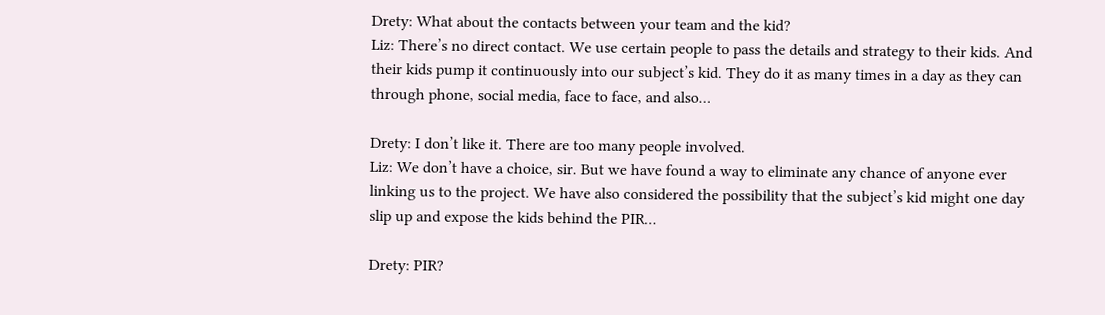Drety: What about the contacts between your team and the kid?
Liz: There’s no direct contact. We use certain people to pass the details and strategy to their kids. And their kids pump it continuously into our subject’s kid. They do it as many times in a day as they can through phone, social media, face to face, and also…

Drety: I don’t like it. There are too many people involved.
Liz: We don’t have a choice, sir. But we have found a way to eliminate any chance of anyone ever linking us to the project. We have also considered the possibility that the subject’s kid might one day slip up and expose the kids behind the PIR…

Drety: PIR?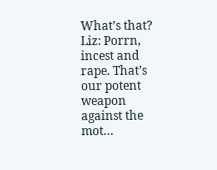What’s that?
Liz: Porrn, incest and rape. That’s our potent weapon against the mot…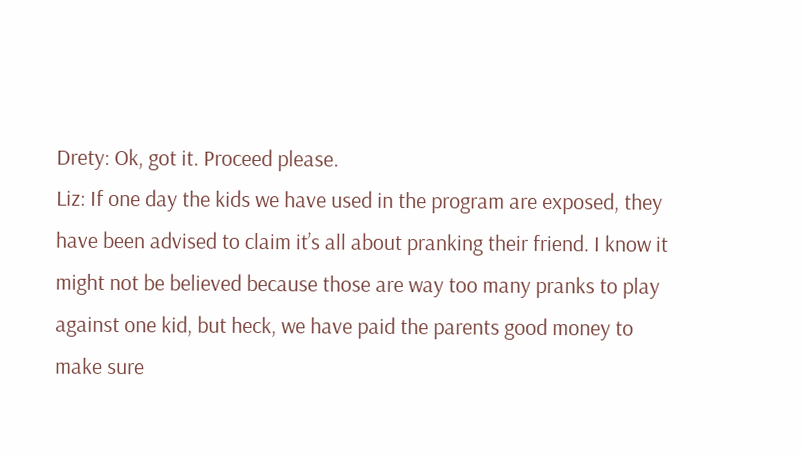Drety: Ok, got it. Proceed please.
Liz: If one day the kids we have used in the program are exposed, they have been advised to claim it’s all about pranking their friend. I know it might not be believed because those are way too many pranks to play against one kid, but heck, we have paid the parents good money to make sure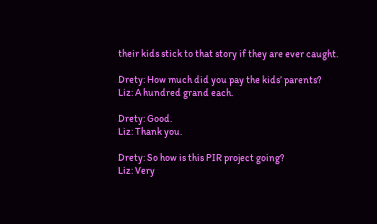their kids stick to that story if they are ever caught.

Drety: How much did you pay the kids’ parents?
Liz: A hundred grand each.

Drety: Good.
Liz: Thank you.

Drety: So how is this PIR project going?
Liz: Very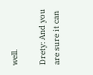well.

Drety: And you are sure it can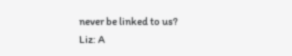never be linked to us?
Liz: A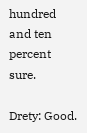hundred and ten percent sure.

Drety: Good.